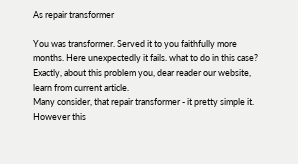As repair transformer

You was transformer. Served it to you faithfully more months. Here unexpectedly it fails. what to do in this case? Exactly, about this problem you, dear reader our website, learn from current article.
Many consider, that repair transformer - it pretty simple it. However this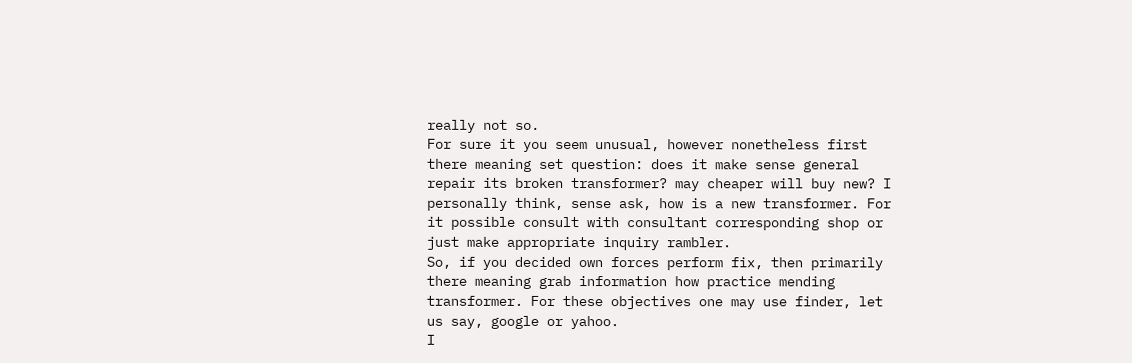really not so.
For sure it you seem unusual, however nonetheless first there meaning set question: does it make sense general repair its broken transformer? may cheaper will buy new? I personally think, sense ask, how is a new transformer. For it possible consult with consultant corresponding shop or just make appropriate inquiry rambler.
So, if you decided own forces perform fix, then primarily there meaning grab information how practice mending transformer. For these objectives one may use finder, let us say, google or yahoo.
I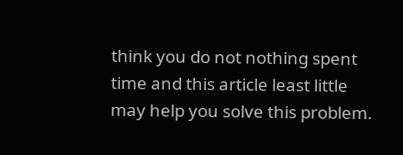think you do not nothing spent time and this article least little may help you solve this problem.